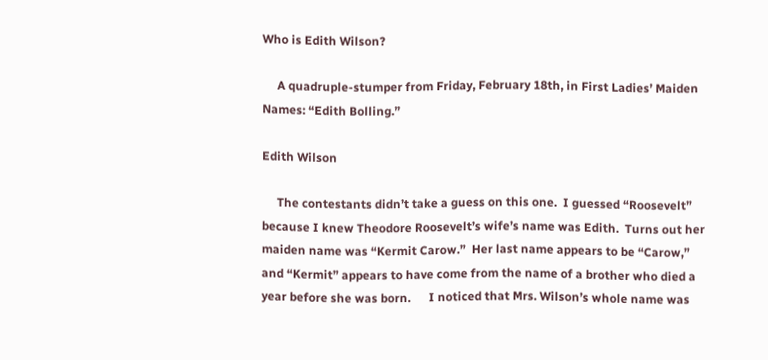Who is Edith Wilson?

     A quadruple-stumper from Friday, February 18th, in First Ladies’ Maiden Names: “Edith Bolling.”

Edith Wilson

     The contestants didn’t take a guess on this one.  I guessed “Roosevelt” because I knew Theodore Roosevelt’s wife’s name was Edith.  Turns out her maiden name was “Kermit Carow.”  Her last name appears to be “Carow,” and “Kermit” appears to have come from the name of a brother who died a year before she was born.      I noticed that Mrs. Wilson’s whole name was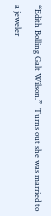“Edith Bolling Galt Wilson.”  Turns out she was married to a jeweler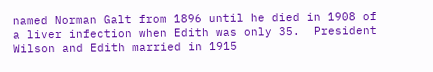named Norman Galt from 1896 until he died in 1908 of a liver infection when Edith was only 35.  President Wilson and Edith married in 1915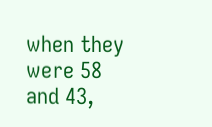when they were 58 and 43,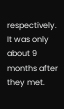respectively.  It was only about 9 months after they met.